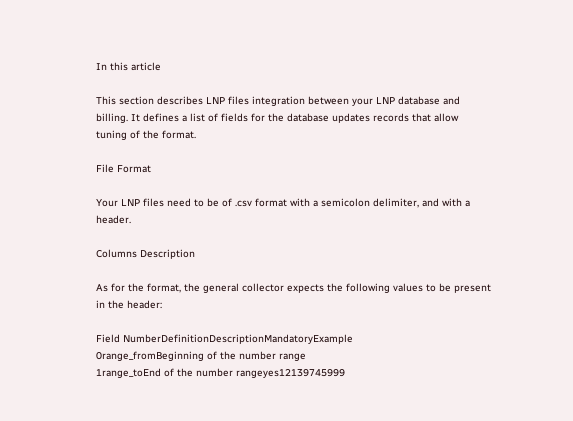In this article

This section describes LNP files integration between your LNP database and billing. It defines a list of fields for the database updates records that allow tuning of the format.

File Format

Your LNP files need to be of .csv format with a semicolon delimiter, and with a header.

Columns Description

As for the format, the general collector expects the following values to be present in the header:

Field NumberDefinitionDescriptionMandatoryExample
0range_fromBeginning of the number range
1range_toEnd of the number rangeyes12139745999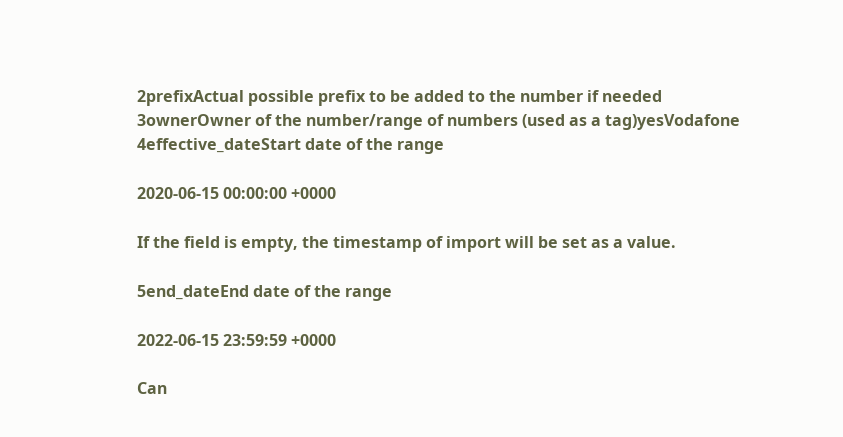2prefixActual possible prefix to be added to the number if needed
3ownerOwner of the number/range of numbers (used as a tag)yesVodafone
4effective_dateStart date of the range

2020-06-15 00:00:00 +0000

If the field is empty, the timestamp of import will be set as a value.

5end_dateEnd date of the range

2022-06-15 23:59:59 +0000

Can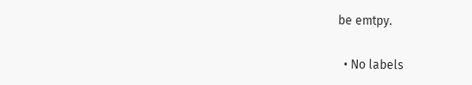be emtpy.

  • No labels